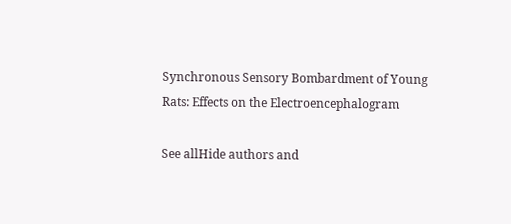Synchronous Sensory Bombardment of Young Rats: Effects on the Electroencephalogram

See allHide authors and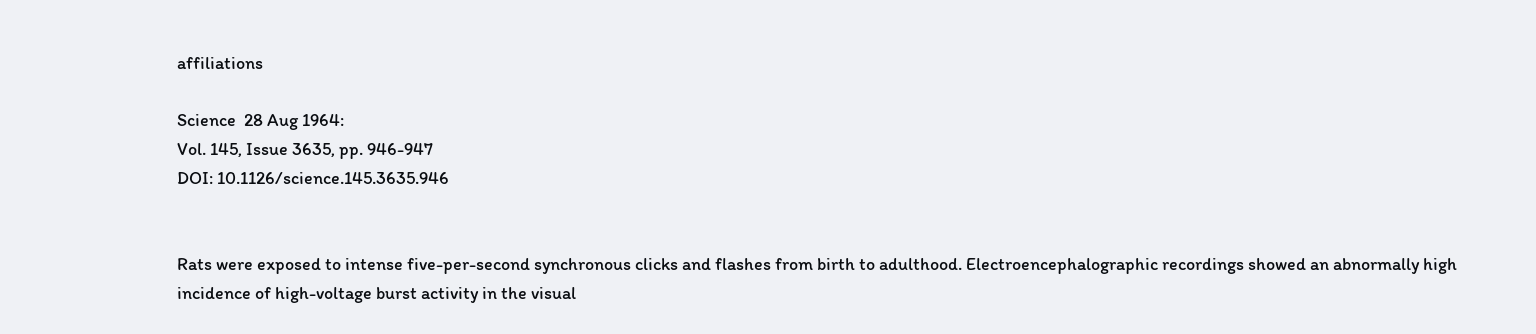affiliations

Science  28 Aug 1964:
Vol. 145, Issue 3635, pp. 946-947
DOI: 10.1126/science.145.3635.946


Rats were exposed to intense five-per-second synchronous clicks and flashes from birth to adulthood. Electroencephalographic recordings showed an abnormally high incidence of high-voltage burst activity in the visual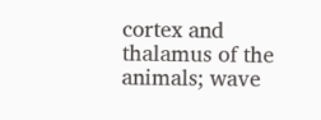cortex and thalamus of the animals; wave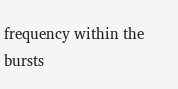frequency within the bursts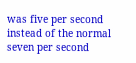was five per second instead of the normal seven per second